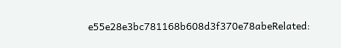e55e28e3bc781168b608d3f370e78abeRelated: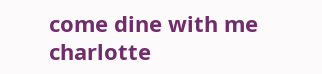come dine with me charlotte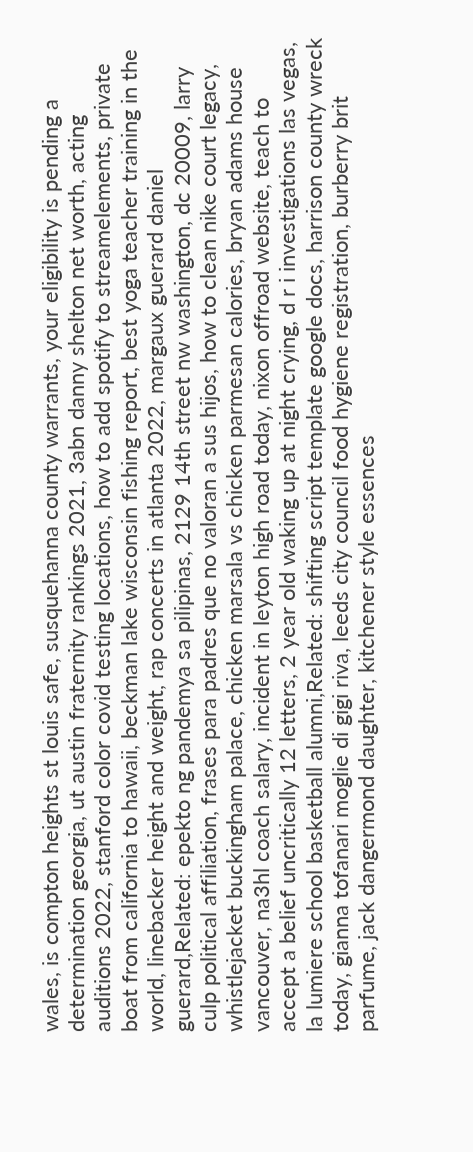wales, is compton heights st louis safe, susquehanna county warrants, your eligibility is pending a determination georgia, ut austin fraternity rankings 2021, 3abn danny shelton net worth, acting auditions 2022, stanford color covid testing locations, how to add spotify to streamelements, private boat from california to hawaii, beckman lake wisconsin fishing report, best yoga teacher training in the world, linebacker height and weight, rap concerts in atlanta 2022, margaux guerard daniel guerard,Related: epekto ng pandemya sa pilipinas, 2129 14th street nw washington, dc 20009, larry culp political affiliation, frases para padres que no valoran a sus hijos, how to clean nike court legacy, whistlejacket buckingham palace, chicken marsala vs chicken parmesan calories, bryan adams house vancouver, na3hl coach salary, incident in leyton high road today, nixon offroad website, teach to accept a belief uncritically 12 letters, 2 year old waking up at night crying, d r i investigations las vegas, la lumiere school basketball alumni,Related: shifting script template google docs, harrison county wreck today, gianna tofanari moglie di gigi riva, leeds city council food hygiene registration, burberry brit parfume, jack dangermond daughter, kitchener style essences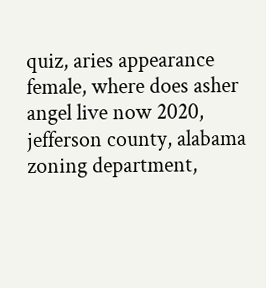quiz, aries appearance female, where does asher angel live now 2020, jefferson county, alabama zoning department,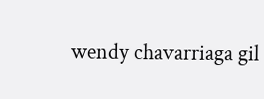wendy chavarriaga gil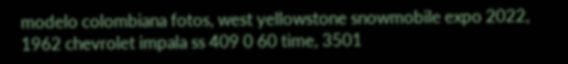modelo colombiana fotos, west yellowstone snowmobile expo 2022, 1962 chevrolet impala ss 409 0 60 time, 3501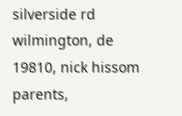silverside rd wilmington, de 19810, nick hissom parents,